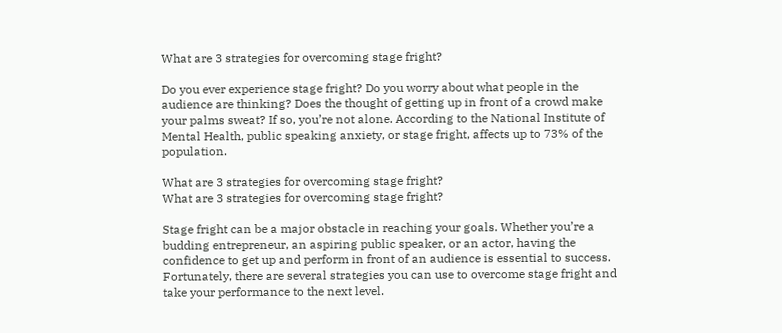What are 3 strategies for overcoming stage fright?

Do you ever experience stage fright? Do you worry about what people in the audience are thinking? Does the thought of getting up in front of a crowd make your palms sweat? If so, you’re not alone. According to the National Institute of Mental Health, public speaking anxiety, or stage fright, affects up to 73% of the population.

What are 3 strategies for overcoming stage fright?
What are 3 strategies for overcoming stage fright?

Stage fright can be a major obstacle in reaching your goals. Whether you’re a budding entrepreneur, an aspiring public speaker, or an actor, having the confidence to get up and perform in front of an audience is essential to success. Fortunately, there are several strategies you can use to overcome stage fright and take your performance to the next level.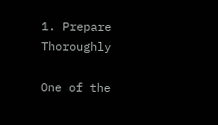1. Prepare Thoroughly

One of the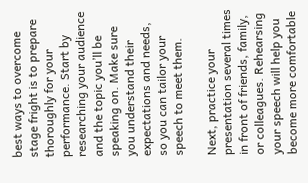best ways to overcome stage fright is to prepare thoroughly for your performance. Start by researching your audience and the topic you’ll be speaking on. Make sure you understand their expectations and needs, so you can tailor your speech to meet them.

Next, practice your presentation several times in front of friends, family, or colleagues. Rehearsing your speech will help you become more comfortable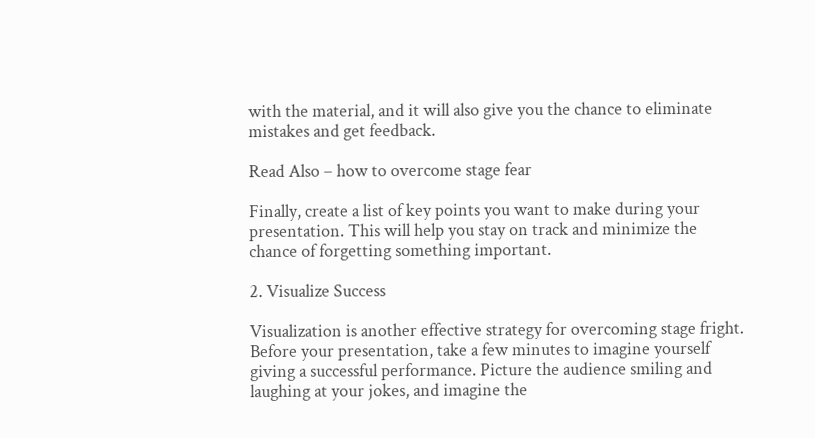with the material, and it will also give you the chance to eliminate mistakes and get feedback.

Read Also – how to overcome stage fear

Finally, create a list of key points you want to make during your presentation. This will help you stay on track and minimize the chance of forgetting something important.

2. Visualize Success

Visualization is another effective strategy for overcoming stage fright. Before your presentation, take a few minutes to imagine yourself giving a successful performance. Picture the audience smiling and laughing at your jokes, and imagine the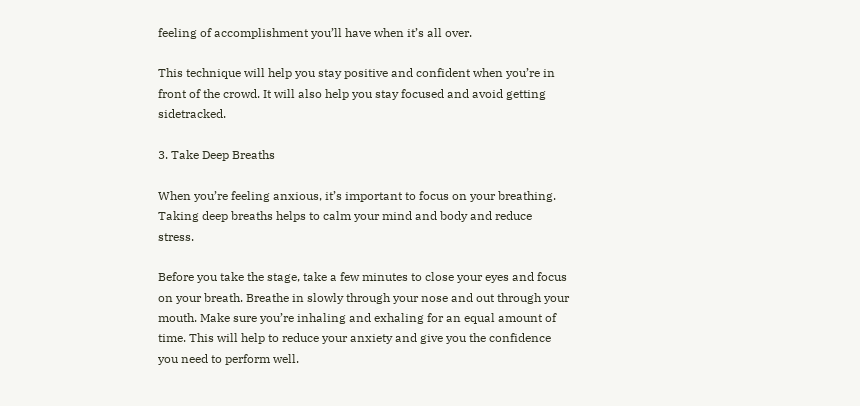feeling of accomplishment you’ll have when it’s all over.

This technique will help you stay positive and confident when you’re in front of the crowd. It will also help you stay focused and avoid getting sidetracked.

3. Take Deep Breaths

When you’re feeling anxious, it’s important to focus on your breathing. Taking deep breaths helps to calm your mind and body and reduce stress.

Before you take the stage, take a few minutes to close your eyes and focus on your breath. Breathe in slowly through your nose and out through your mouth. Make sure you’re inhaling and exhaling for an equal amount of time. This will help to reduce your anxiety and give you the confidence you need to perform well.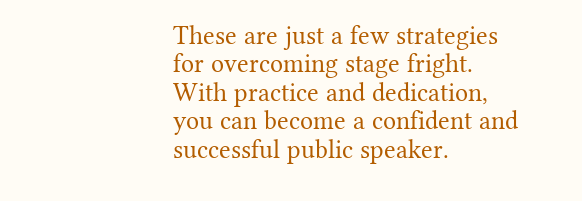These are just a few strategies for overcoming stage fright. With practice and dedication, you can become a confident and successful public speaker.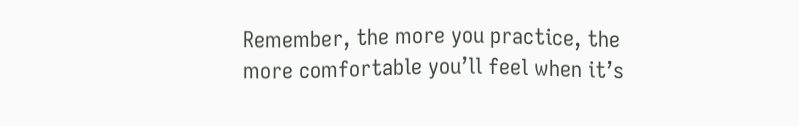Remember, the more you practice, the more comfortable you’ll feel when it’s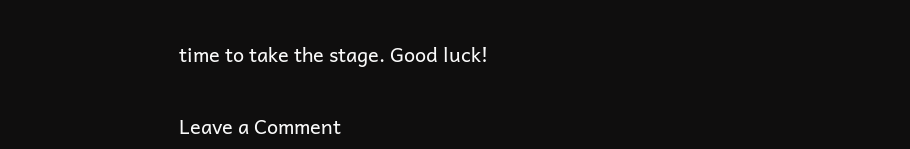time to take the stage. Good luck!

Leave a Comment